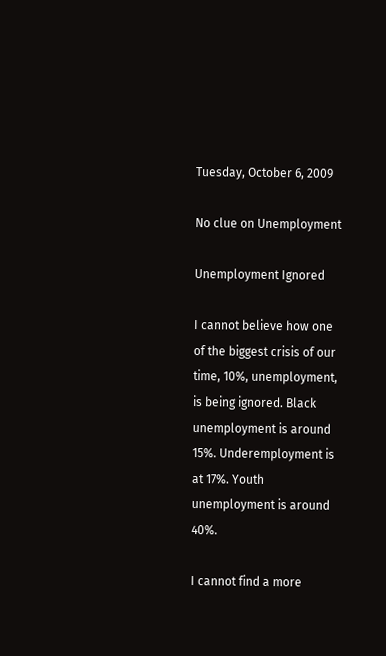Tuesday, October 6, 2009

No clue on Unemployment

Unemployment Ignored

I cannot believe how one of the biggest crisis of our time, 10%, unemployment, is being ignored. Black unemployment is around 15%. Underemployment is at 17%. Youth unemployment is around 40%.

I cannot find a more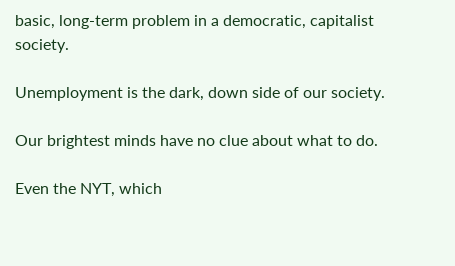basic, long-term problem in a democratic, capitalist society.

Unemployment is the dark, down side of our society.

Our brightest minds have no clue about what to do.

Even the NYT, which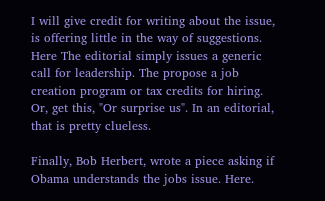I will give credit for writing about the issue, is offering little in the way of suggestions. Here The editorial simply issues a generic call for leadership. The propose a job creation program or tax credits for hiring. Or, get this, "Or surprise us". In an editorial, that is pretty clueless.

Finally, Bob Herbert, wrote a piece asking if Obama understands the jobs issue. Here.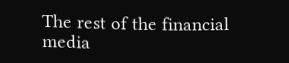The rest of the financial media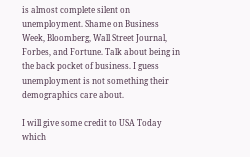is almost complete silent on unemployment. Shame on Business Week, Bloomberg, Wall Street Journal, Forbes, and Fortune. Talk about being in the back pocket of business. I guess unemployment is not something their demographics care about.

I will give some credit to USA Today which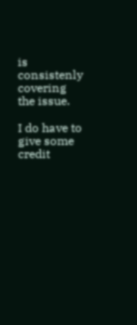is consistenly covering the issue.

I do have to give some credit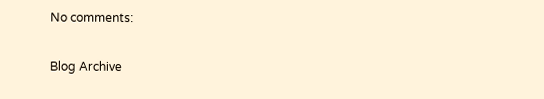No comments:

Blog Archive